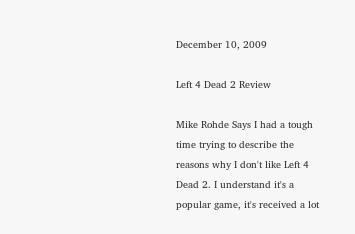December 10, 2009

Left 4 Dead 2 Review

Mike Rohde Says I had a tough time trying to describe the reasons why I don't like Left 4 Dead 2. I understand it's a popular game, it's received a lot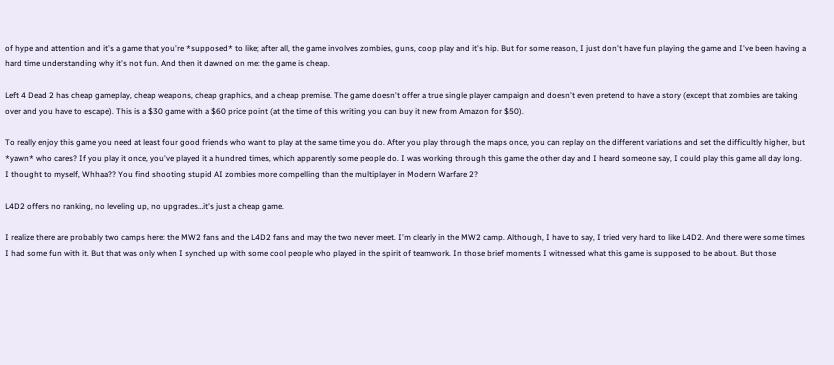of hype and attention and it's a game that you're *supposed* to like; after all, the game involves zombies, guns, coop play and it's hip. But for some reason, I just don't have fun playing the game and I've been having a hard time understanding why it's not fun. And then it dawned on me: the game is cheap.

Left 4 Dead 2 has cheap gameplay, cheap weapons, cheap graphics, and a cheap premise. The game doesn't offer a true single player campaign and doesn't even pretend to have a story (except that zombies are taking over and you have to escape). This is a $30 game with a $60 price point (at the time of this writing you can buy it new from Amazon for $50).

To really enjoy this game you need at least four good friends who want to play at the same time you do. After you play through the maps once, you can replay on the different variations and set the difficultly higher, but *yawn* who cares? If you play it once, you've played it a hundred times, which apparently some people do. I was working through this game the other day and I heard someone say, I could play this game all day long. I thought to myself, Whhaa?? You find shooting stupid AI zombies more compelling than the multiplayer in Modern Warfare 2?

L4D2 offers no ranking, no leveling up, no upgrades…it's just a cheap game.

I realize there are probably two camps here: the MW2 fans and the L4D2 fans and may the two never meet. I'm clearly in the MW2 camp. Although, I have to say, I tried very hard to like L4D2. And there were some times I had some fun with it. But that was only when I synched up with some cool people who played in the spirit of teamwork. In those brief moments I witnessed what this game is supposed to be about. But those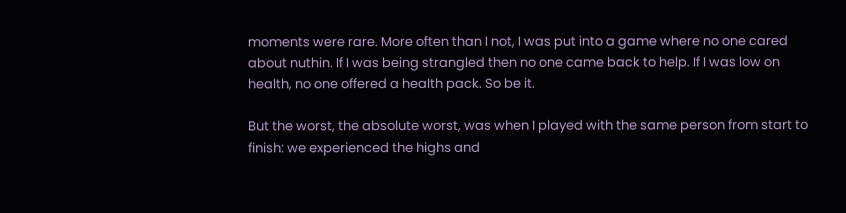moments were rare. More often than I not, I was put into a game where no one cared about nuthin. If I was being strangled then no one came back to help. If I was low on health, no one offered a health pack. So be it.

But the worst, the absolute worst, was when I played with the same person from start to finish: we experienced the highs and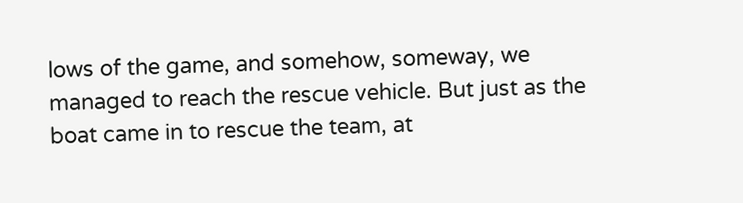lows of the game, and somehow, someway, we managed to reach the rescue vehicle. But just as the boat came in to rescue the team, at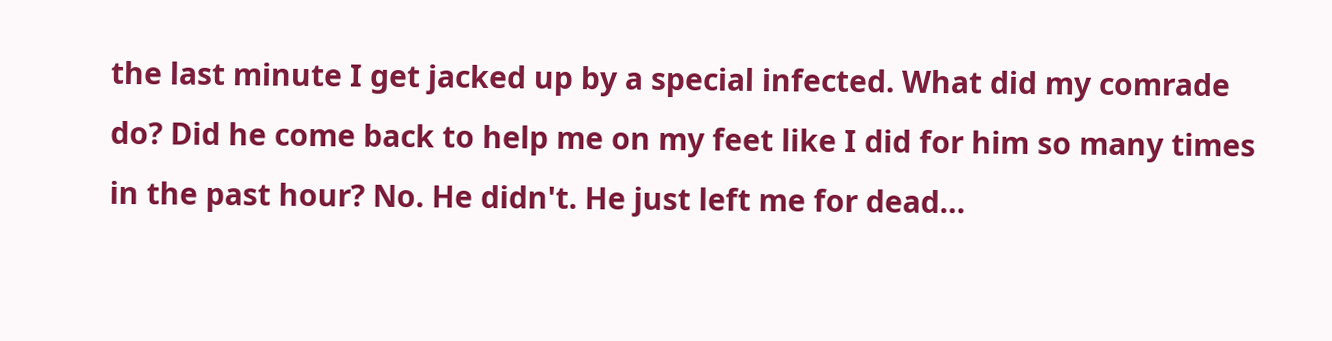the last minute I get jacked up by a special infected. What did my comrade do? Did he come back to help me on my feet like I did for him so many times in the past hour? No. He didn't. He just left me for dead…